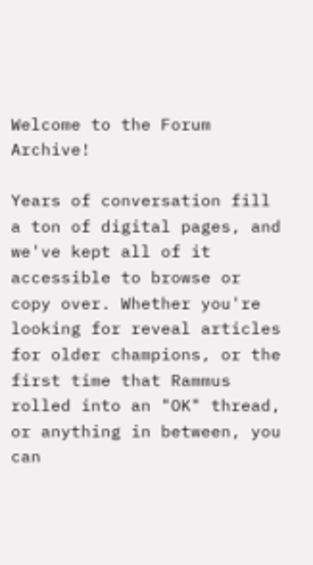Welcome to the Forum Archive!

Years of conversation fill a ton of digital pages, and we've kept all of it accessible to browse or copy over. Whether you're looking for reveal articles for older champions, or the first time that Rammus rolled into an "OK" thread, or anything in between, you can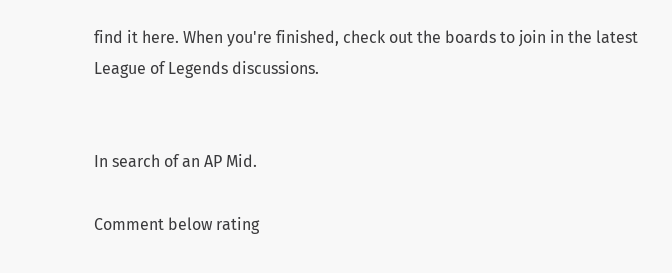find it here. When you're finished, check out the boards to join in the latest League of Legends discussions.


In search of an AP Mid.

Comment below rating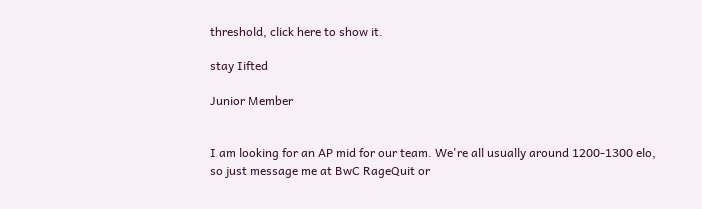threshold, click here to show it.

stay Iifted

Junior Member


I am looking for an AP mid for our team. We're all usually around 1200-1300 elo, so just message me at BwC RageQuit or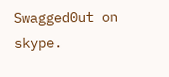Swagged0ut on skype.